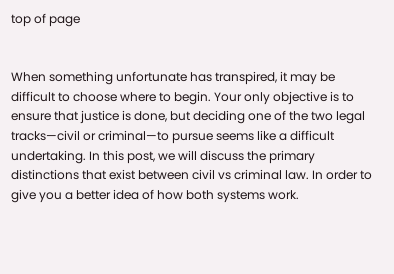top of page


When something unfortunate has transpired, it may be difficult to choose where to begin. Your only objective is to ensure that justice is done, but deciding one of the two legal tracks—civil or criminal—to pursue seems like a difficult undertaking. In this post, we will discuss the primary distinctions that exist between civil vs criminal law. In order to give you a better idea of how both systems work.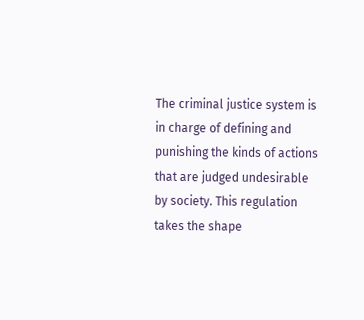The criminal justice system is in charge of defining and punishing the kinds of actions that are judged undesirable by society. This regulation takes the shape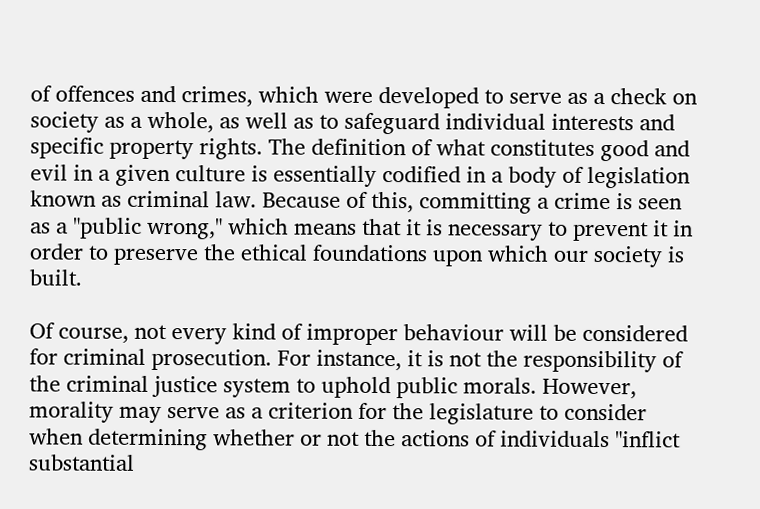of offences and crimes, which were developed to serve as a check on society as a whole, as well as to safeguard individual interests and specific property rights. The definition of what constitutes good and evil in a given culture is essentially codified in a body of legislation known as criminal law. Because of this, committing a crime is seen as a "public wrong," which means that it is necessary to prevent it in order to preserve the ethical foundations upon which our society is built.

Of course, not every kind of improper behaviour will be considered for criminal prosecution. For instance, it is not the responsibility of the criminal justice system to uphold public morals. However, morality may serve as a criterion for the legislature to consider when determining whether or not the actions of individuals "inflict substantial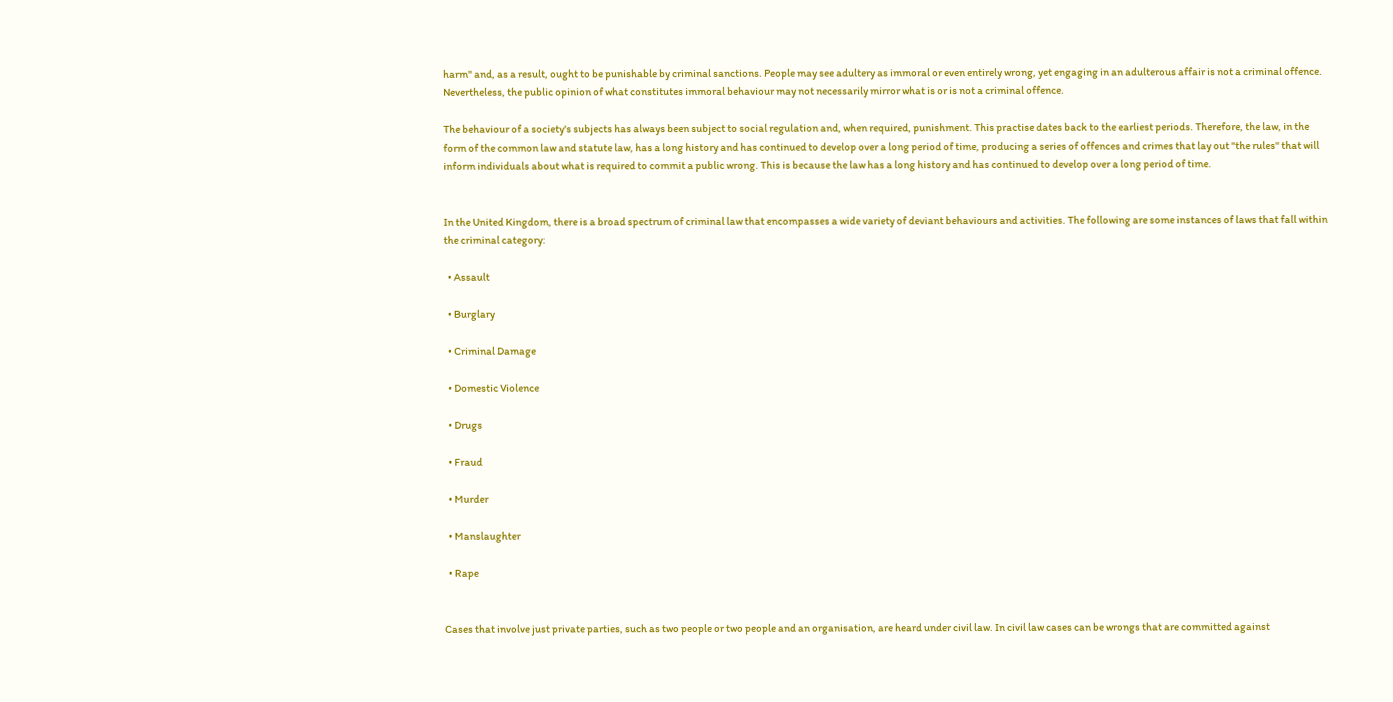harm" and, as a result, ought to be punishable by criminal sanctions. People may see adultery as immoral or even entirely wrong, yet engaging in an adulterous affair is not a criminal offence. Nevertheless, the public opinion of what constitutes immoral behaviour may not necessarily mirror what is or is not a criminal offence.

The behaviour of a society's subjects has always been subject to social regulation and, when required, punishment. This practise dates back to the earliest periods. Therefore, the law, in the form of the common law and statute law, has a long history and has continued to develop over a long period of time, producing a series of offences and crimes that lay out "the rules" that will inform individuals about what is required to commit a public wrong. This is because the law has a long history and has continued to develop over a long period of time.


In the United Kingdom, there is a broad spectrum of criminal law that encompasses a wide variety of deviant behaviours and activities. The following are some instances of laws that fall within the criminal category:

  • Assault

  • Burglary

  • Criminal Damage

  • Domestic Violence

  • Drugs

  • Fraud

  • Murder

  • Manslaughter

  • Rape


Cases that involve just private parties, such as two people or two people and an organisation, are heard under civil law. In civil law cases can be wrongs that are committed against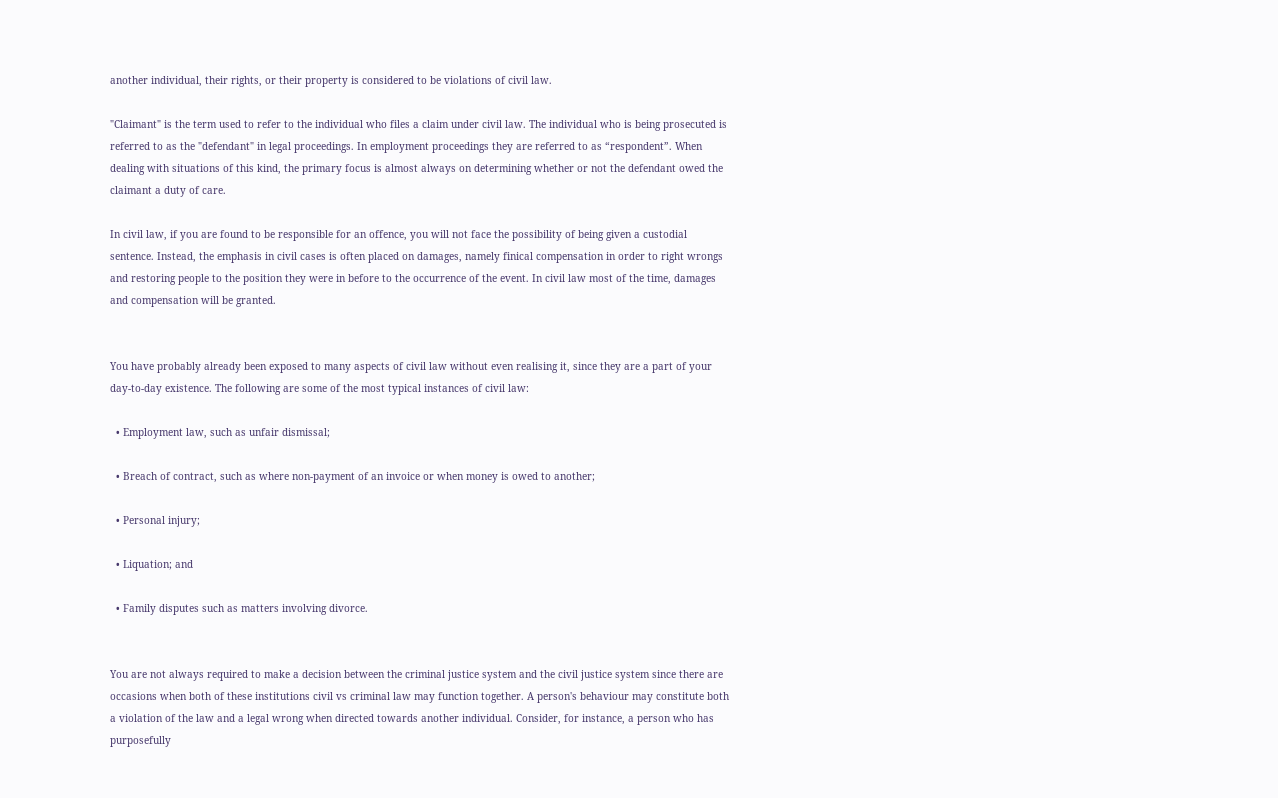another individual, their rights, or their property is considered to be violations of civil law.

"Claimant" is the term used to refer to the individual who files a claim under civil law. The individual who is being prosecuted is referred to as the "defendant" in legal proceedings. In employment proceedings they are referred to as “respondent”. When dealing with situations of this kind, the primary focus is almost always on determining whether or not the defendant owed the claimant a duty of care.

In civil law, if you are found to be responsible for an offence, you will not face the possibility of being given a custodial sentence. Instead, the emphasis in civil cases is often placed on damages, namely finical compensation in order to right wrongs and restoring people to the position they were in before to the occurrence of the event. In civil law most of the time, damages and compensation will be granted.


You have probably already been exposed to many aspects of civil law without even realising it, since they are a part of your day-to-day existence. The following are some of the most typical instances of civil law:

  • Employment law, such as unfair dismissal;

  • Breach of contract, such as where non-payment of an invoice or when money is owed to another;

  • Personal injury;

  • Liquation; and

  • Family disputes such as matters involving divorce.


You are not always required to make a decision between the criminal justice system and the civil justice system since there are occasions when both of these institutions civil vs criminal law may function together. A person's behaviour may constitute both a violation of the law and a legal wrong when directed towards another individual. Consider, for instance, a person who has purposefully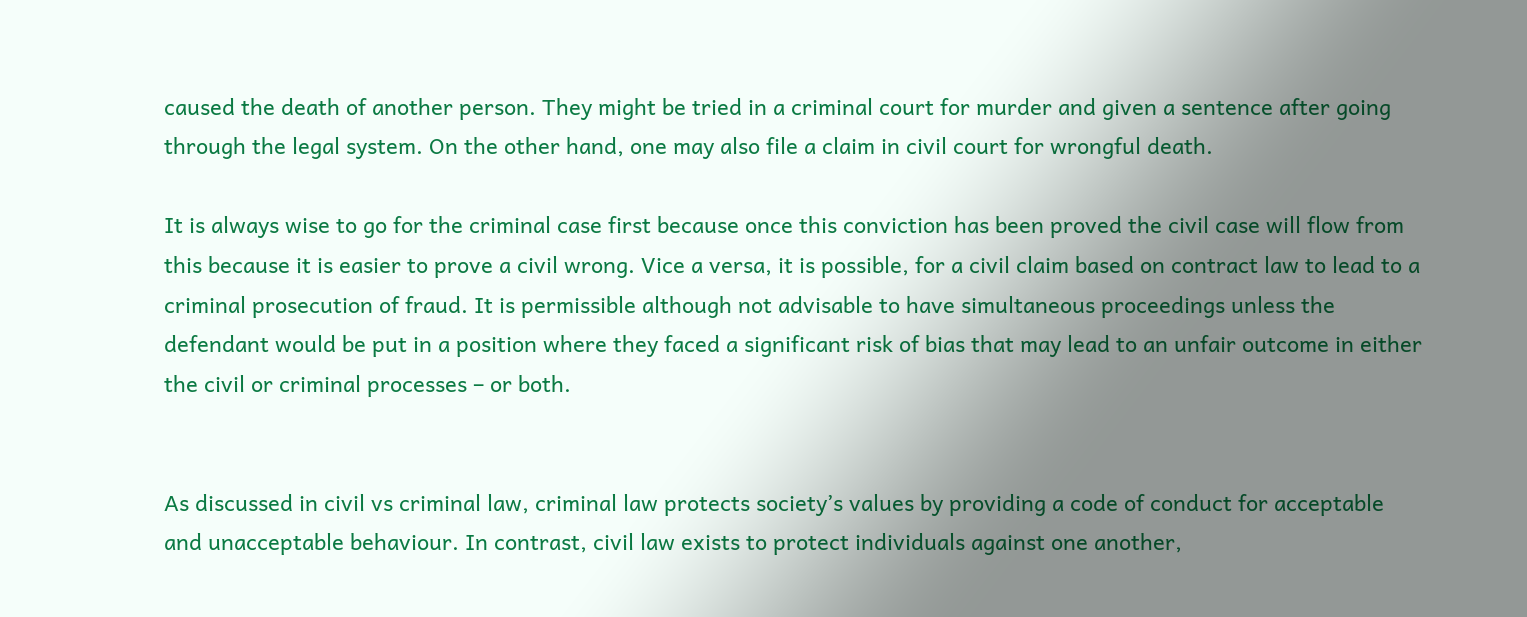caused the death of another person. They might be tried in a criminal court for murder and given a sentence after going through the legal system. On the other hand, one may also file a claim in civil court for wrongful death.

It is always wise to go for the criminal case first because once this conviction has been proved the civil case will flow from this because it is easier to prove a civil wrong. Vice a versa, it is possible, for a civil claim based on contract law to lead to a criminal prosecution of fraud. It is permissible although not advisable to have simultaneous proceedings unless the defendant would be put in a position where they faced a significant risk of bias that may lead to an unfair outcome in either the civil or criminal processes – or both.


As discussed in civil vs criminal law, criminal law protects society’s values by providing a code of conduct for acceptable and unacceptable behaviour. In contrast, civil law exists to protect individuals against one another,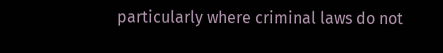particularly where criminal laws do not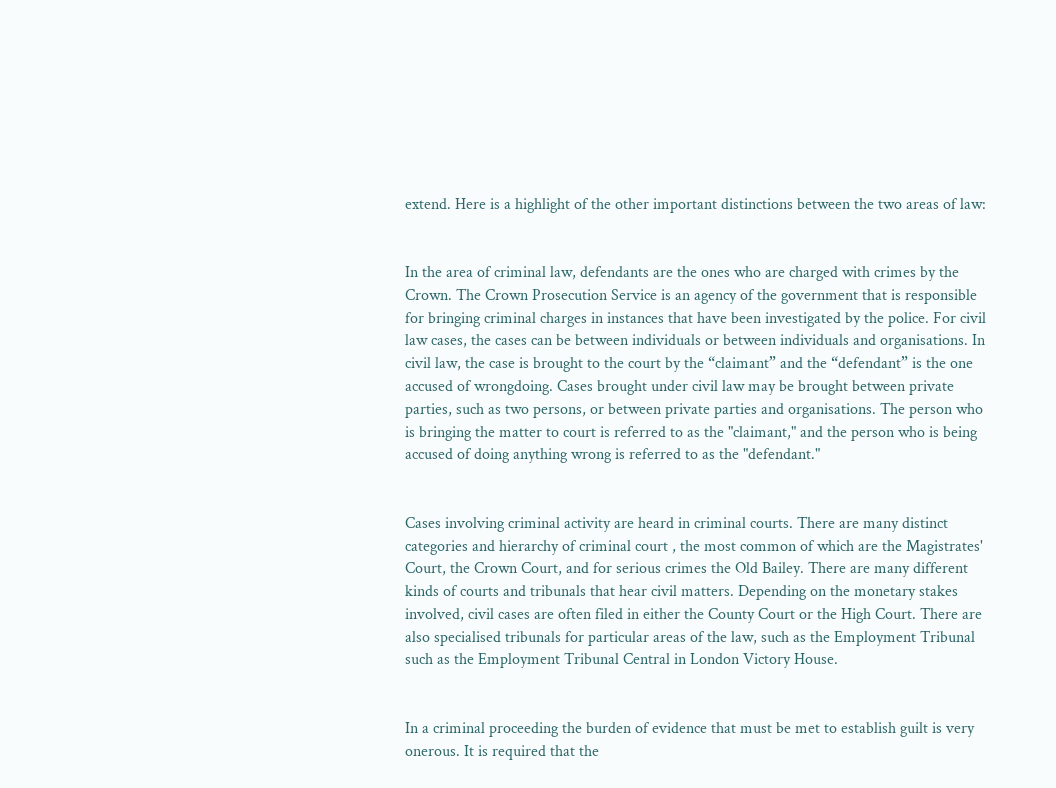extend. Here is a highlight of the other important distinctions between the two areas of law:


In the area of criminal law, defendants are the ones who are charged with crimes by the Crown. The Crown Prosecution Service is an agency of the government that is responsible for bringing criminal charges in instances that have been investigated by the police. For civil law cases, the cases can be between individuals or between individuals and organisations. In civil law, the case is brought to the court by the “claimant” and the “defendant” is the one accused of wrongdoing. Cases brought under civil law may be brought between private parties, such as two persons, or between private parties and organisations. The person who is bringing the matter to court is referred to as the "claimant," and the person who is being accused of doing anything wrong is referred to as the "defendant."


Cases involving criminal activity are heard in criminal courts. There are many distinct categories and hierarchy of criminal court , the most common of which are the Magistrates' Court, the Crown Court, and for serious crimes the Old Bailey. There are many different kinds of courts and tribunals that hear civil matters. Depending on the monetary stakes involved, civil cases are often filed in either the County Court or the High Court. There are also specialised tribunals for particular areas of the law, such as the Employment Tribunal such as the Employment Tribunal Central in London Victory House.


In a criminal proceeding the burden of evidence that must be met to establish guilt is very onerous. It is required that the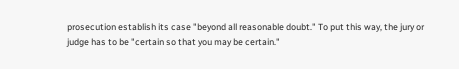prosecution establish its case "beyond all reasonable doubt." To put this way, the jury or judge has to be "certain so that you may be certain."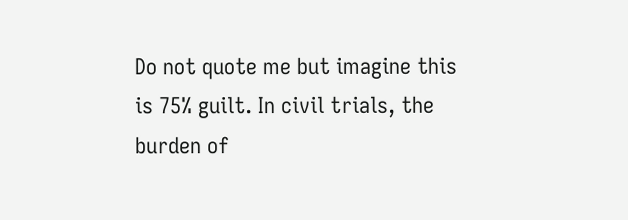Do not quote me but imagine this is 75% guilt. In civil trials, the burden of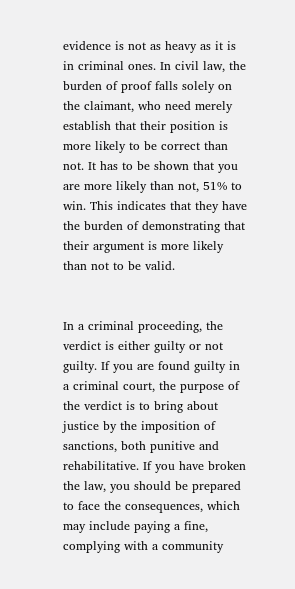evidence is not as heavy as it is in criminal ones. In civil law, the burden of proof falls solely on the claimant, who need merely establish that their position is more likely to be correct than not. It has to be shown that you are more likely than not, 51% to win. This indicates that they have the burden of demonstrating that their argument is more likely than not to be valid.


In a criminal proceeding, the verdict is either guilty or not guilty. If you are found guilty in a criminal court, the purpose of the verdict is to bring about justice by the imposition of sanctions, both punitive and rehabilitative. If you have broken the law, you should be prepared to face the consequences, which may include paying a fine, complying with a community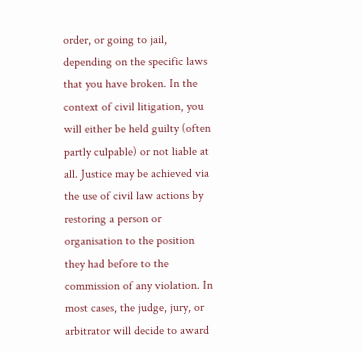order, or going to jail, depending on the specific laws that you have broken. In the context of civil litigation, you will either be held guilty (often partly culpable) or not liable at all. Justice may be achieved via the use of civil law actions by restoring a person or organisation to the position they had before to the commission of any violation. In most cases, the judge, jury, or arbitrator will decide to award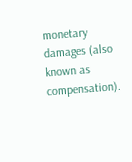monetary damages (also known as compensation).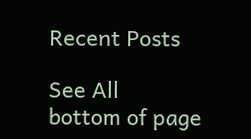Recent Posts

See All
bottom of page